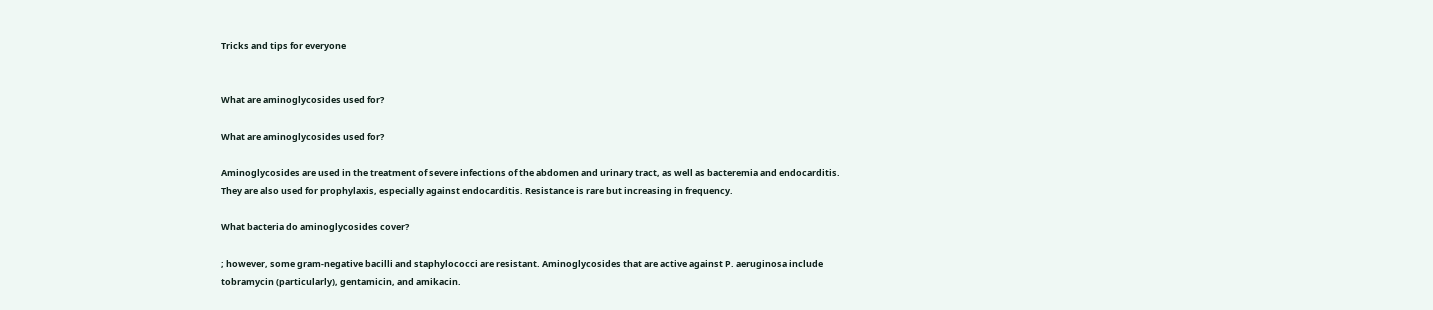Tricks and tips for everyone


What are aminoglycosides used for?

What are aminoglycosides used for?

Aminoglycosides are used in the treatment of severe infections of the abdomen and urinary tract, as well as bacteremia and endocarditis. They are also used for prophylaxis, especially against endocarditis. Resistance is rare but increasing in frequency.

What bacteria do aminoglycosides cover?

; however, some gram-negative bacilli and staphylococci are resistant. Aminoglycosides that are active against P. aeruginosa include tobramycin (particularly), gentamicin, and amikacin.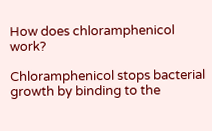How does chloramphenicol work?

Chloramphenicol stops bacterial growth by binding to the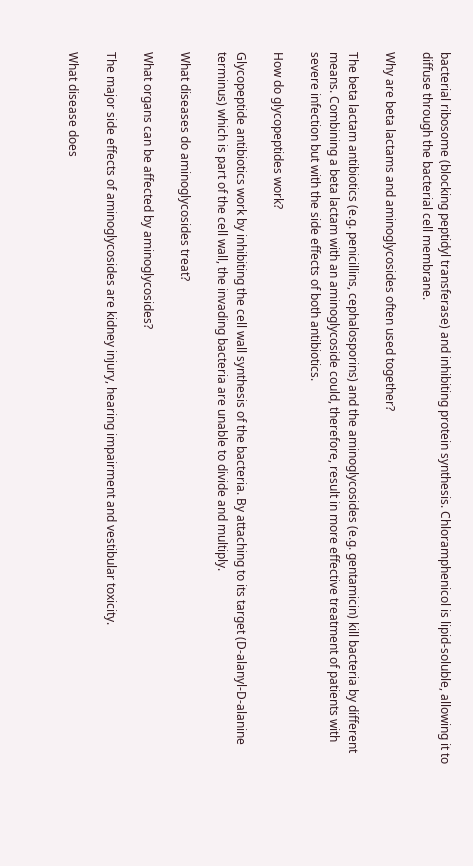bacterial ribosome (blocking peptidyl transferase) and inhibiting protein synthesis. Chloramphenicol is lipid-soluble, allowing it to diffuse through the bacterial cell membrane.

Why are beta lactams and aminoglycosides often used together?

The beta lactam antibiotics (e.g. penicillins, cephalosporins) and the aminoglycosides (e.g. gentamicin) kill bacteria by different means. Combining a beta lactam with an aminoglycoside could, therefore, result in more effective treatment of patients with severe infection but with the side effects of both antibiotics.

How do glycopeptides work?

Glycopeptide antibiotics work by inhibiting the cell wall synthesis of the bacteria. By attaching to its target (D-alanyl-D-alanine terminus) which is part of the cell wall, the invading bacteria are unable to divide and multiply.

What diseases do aminoglycosides treat?

What organs can be affected by aminoglycosides?

The major side effects of aminoglycosides are kidney injury, hearing impairment and vestibular toxicity.

What disease does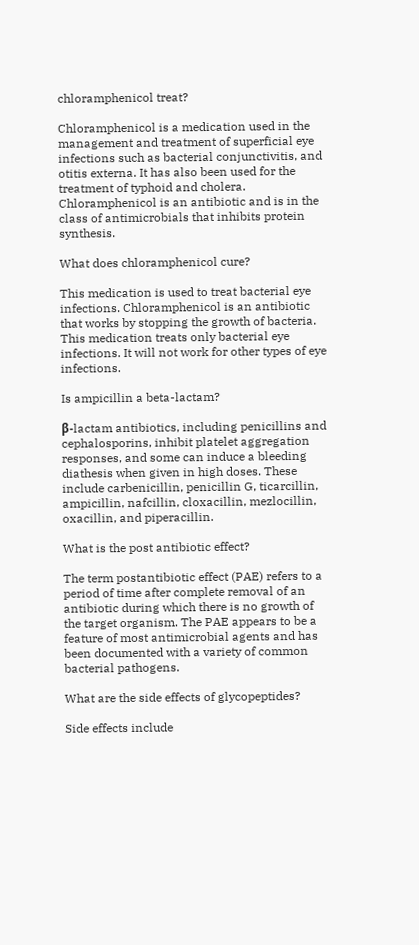chloramphenicol treat?

Chloramphenicol is a medication used in the management and treatment of superficial eye infections such as bacterial conjunctivitis, and otitis externa. It has also been used for the treatment of typhoid and cholera. Chloramphenicol is an antibiotic and is in the class of antimicrobials that inhibits protein synthesis.

What does chloramphenicol cure?

This medication is used to treat bacterial eye infections. Chloramphenicol is an antibiotic that works by stopping the growth of bacteria. This medication treats only bacterial eye infections. It will not work for other types of eye infections.

Is ampicillin a beta-lactam?

β-lactam antibiotics, including penicillins and cephalosporins, inhibit platelet aggregation responses, and some can induce a bleeding diathesis when given in high doses. These include carbenicillin, penicillin G, ticarcillin, ampicillin, nafcillin, cloxacillin, mezlocillin, oxacillin, and piperacillin.

What is the post antibiotic effect?

The term postantibiotic effect (PAE) refers to a period of time after complete removal of an antibiotic during which there is no growth of the target organism. The PAE appears to be a feature of most antimicrobial agents and has been documented with a variety of common bacterial pathogens.

What are the side effects of glycopeptides?

Side effects include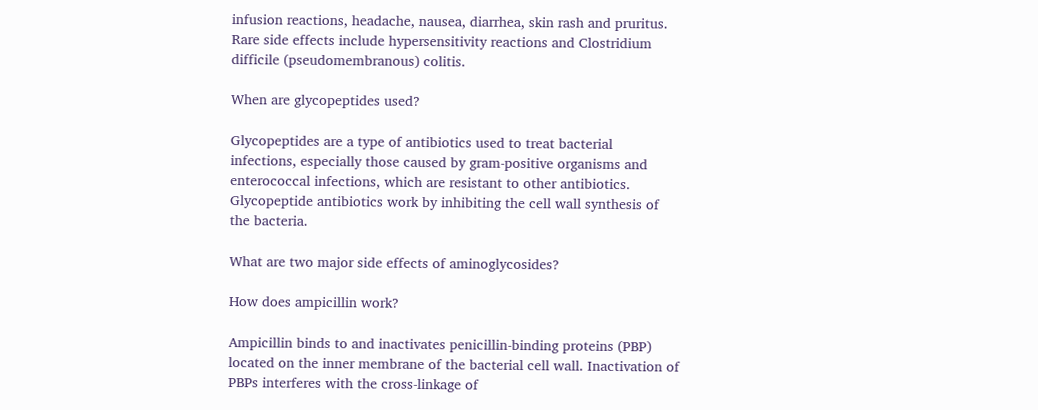infusion reactions, headache, nausea, diarrhea, skin rash and pruritus. Rare side effects include hypersensitivity reactions and Clostridium difficile (pseudomembranous) colitis.

When are glycopeptides used?

Glycopeptides are a type of antibiotics used to treat bacterial infections, especially those caused by gram-positive organisms and enterococcal infections, which are resistant to other antibiotics. Glycopeptide antibiotics work by inhibiting the cell wall synthesis of the bacteria.

What are two major side effects of aminoglycosides?

How does ampicillin work?

Ampicillin binds to and inactivates penicillin-binding proteins (PBP) located on the inner membrane of the bacterial cell wall. Inactivation of PBPs interferes with the cross-linkage of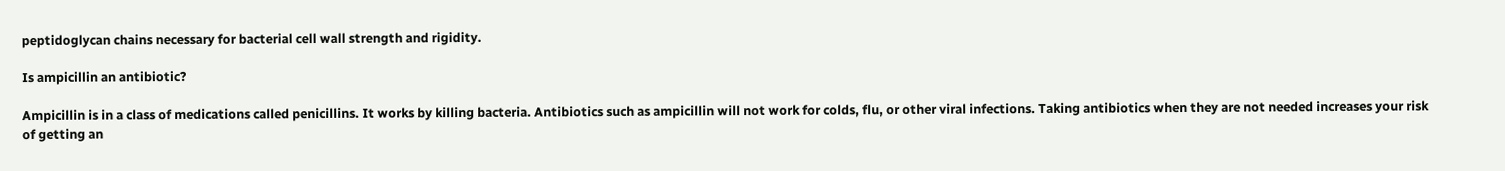peptidoglycan chains necessary for bacterial cell wall strength and rigidity.

Is ampicillin an antibiotic?

Ampicillin is in a class of medications called penicillins. It works by killing bacteria. Antibiotics such as ampicillin will not work for colds, flu, or other viral infections. Taking antibiotics when they are not needed increases your risk of getting an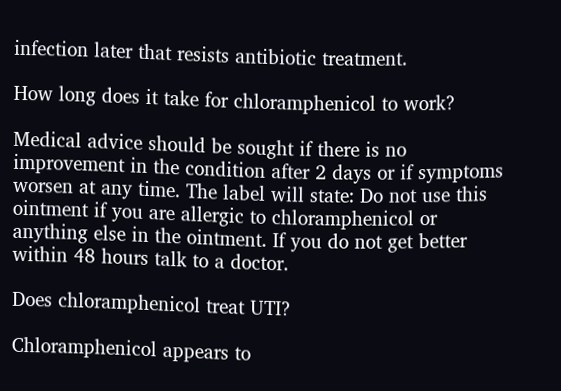infection later that resists antibiotic treatment.

How long does it take for chloramphenicol to work?

Medical advice should be sought if there is no improvement in the condition after 2 days or if symptoms worsen at any time. The label will state: Do not use this ointment if you are allergic to chloramphenicol or anything else in the ointment. If you do not get better within 48 hours talk to a doctor.

Does chloramphenicol treat UTI?

Chloramphenicol appears to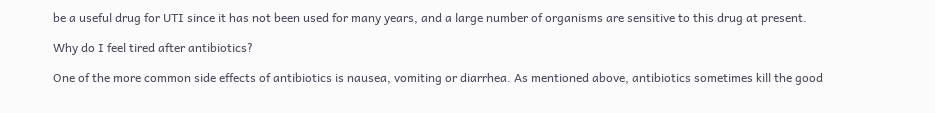be a useful drug for UTI since it has not been used for many years, and a large number of organisms are sensitive to this drug at present.

Why do I feel tired after antibiotics?

One of the more common side effects of antibiotics is nausea, vomiting or diarrhea. As mentioned above, antibiotics sometimes kill the good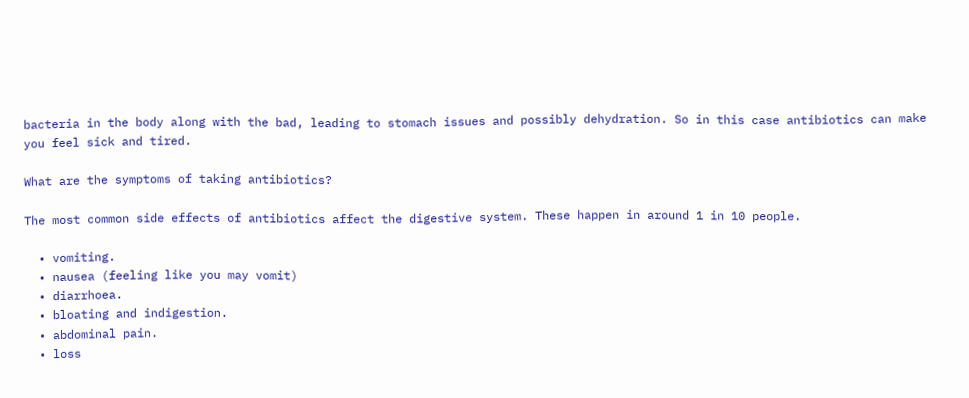bacteria in the body along with the bad, leading to stomach issues and possibly dehydration. So in this case antibiotics can make you feel sick and tired.

What are the symptoms of taking antibiotics?

The most common side effects of antibiotics affect the digestive system. These happen in around 1 in 10 people.

  • vomiting.
  • nausea (feeling like you may vomit)
  • diarrhoea.
  • bloating and indigestion.
  • abdominal pain.
  • loss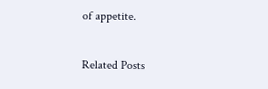of appetite.

Related Posts